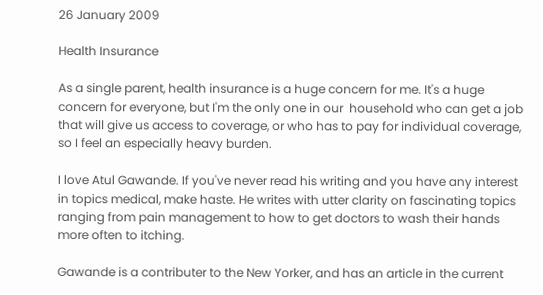26 January 2009

Health Insurance

As a single parent, health insurance is a huge concern for me. It's a huge concern for everyone, but I'm the only one in our  household who can get a job that will give us access to coverage, or who has to pay for individual coverage, so I feel an especially heavy burden.

I love Atul Gawande. If you've never read his writing and you have any interest in topics medical, make haste. He writes with utter clarity on fascinating topics ranging from pain management to how to get doctors to wash their hands more often to itching.

Gawande is a contributer to the New Yorker, and has an article in the current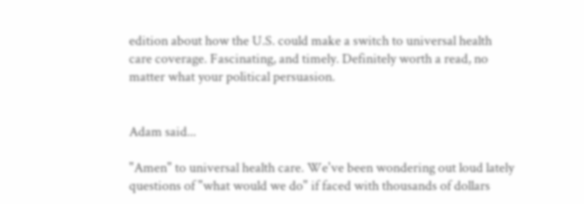edition about how the U.S. could make a switch to universal health care coverage. Fascinating, and timely. Definitely worth a read, no matter what your political persuasion.


Adam said...

"Amen" to universal health care. We've been wondering out loud lately questions of "what would we do" if faced with thousands of dollars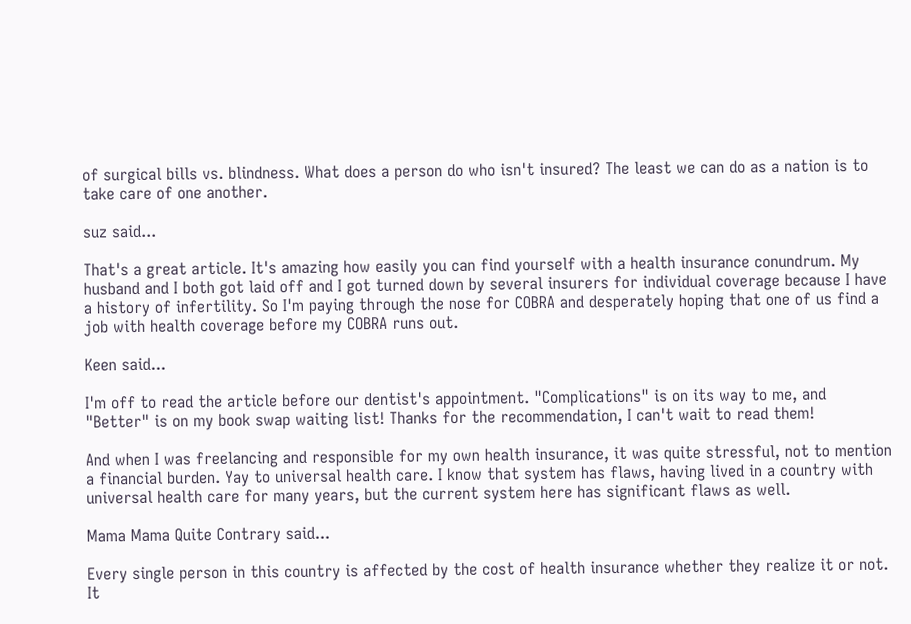of surgical bills vs. blindness. What does a person do who isn't insured? The least we can do as a nation is to take care of one another.

suz said...

That's a great article. It's amazing how easily you can find yourself with a health insurance conundrum. My husband and I both got laid off and I got turned down by several insurers for individual coverage because I have a history of infertility. So I'm paying through the nose for COBRA and desperately hoping that one of us find a job with health coverage before my COBRA runs out.

Keen said...

I'm off to read the article before our dentist's appointment. "Complications" is on its way to me, and "Better" is on my book swap waiting list! Thanks for the recommendation, I can't wait to read them!

And when I was freelancing and responsible for my own health insurance, it was quite stressful, not to mention a financial burden. Yay to universal health care. I know that system has flaws, having lived in a country with universal health care for many years, but the current system here has significant flaws as well.

Mama Mama Quite Contrary said...

Every single person in this country is affected by the cost of health insurance whether they realize it or not. It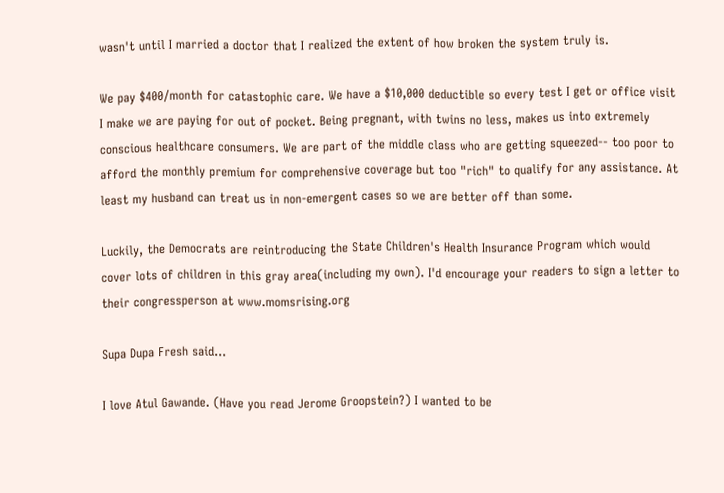wasn't until I married a doctor that I realized the extent of how broken the system truly is.

We pay $400/month for catastophic care. We have a $10,000 deductible so every test I get or office visit I make we are paying for out of pocket. Being pregnant, with twins no less, makes us into extremely conscious healthcare consumers. We are part of the middle class who are getting squeezed-- too poor to afford the monthly premium for comprehensive coverage but too "rich" to qualify for any assistance. At least my husband can treat us in non-emergent cases so we are better off than some.

Luckily, the Democrats are reintroducing the State Children's Health Insurance Program which would cover lots of children in this gray area(including my own). I'd encourage your readers to sign a letter to their congressperson at www.momsrising.org

Supa Dupa Fresh said...

I love Atul Gawande. (Have you read Jerome Groopstein?) I wanted to be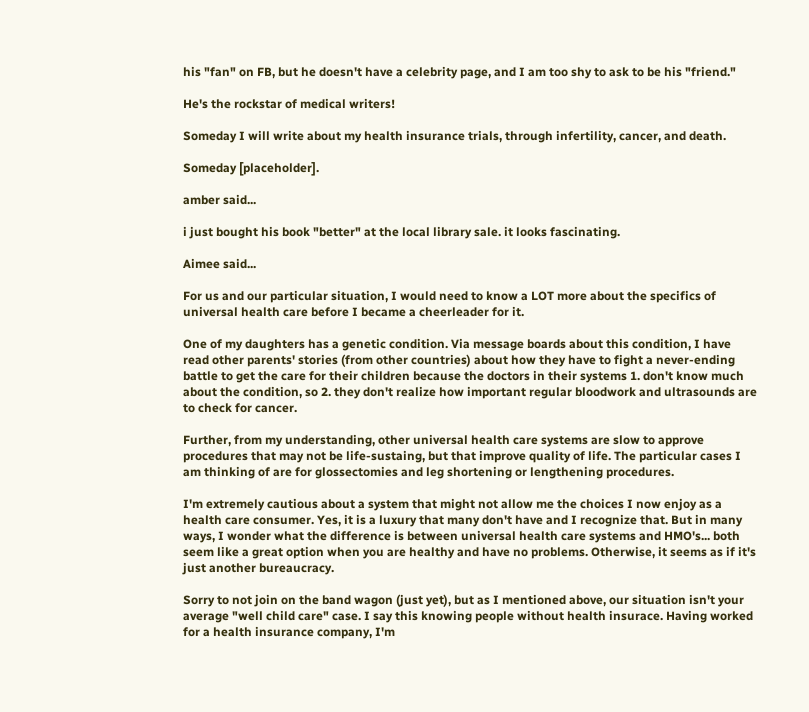his "fan" on FB, but he doesn't have a celebrity page, and I am too shy to ask to be his "friend."

He's the rockstar of medical writers!

Someday I will write about my health insurance trials, through infertility, cancer, and death.

Someday [placeholder].

amber said...

i just bought his book "better" at the local library sale. it looks fascinating.

Aimee said...

For us and our particular situation, I would need to know a LOT more about the specifics of universal health care before I became a cheerleader for it.

One of my daughters has a genetic condition. Via message boards about this condition, I have read other parents' stories (from other countries) about how they have to fight a never-ending battle to get the care for their children because the doctors in their systems 1. don't know much about the condition, so 2. they don't realize how important regular bloodwork and ultrasounds are to check for cancer.

Further, from my understanding, other universal health care systems are slow to approve procedures that may not be life-sustaing, but that improve quality of life. The particular cases I am thinking of are for glossectomies and leg shortening or lengthening procedures.

I'm extremely cautious about a system that might not allow me the choices I now enjoy as a health care consumer. Yes, it is a luxury that many don't have and I recognize that. But in many ways, I wonder what the difference is between universal health care systems and HMO's... both seem like a great option when you are healthy and have no problems. Otherwise, it seems as if it's just another bureaucracy.

Sorry to not join on the band wagon (just yet), but as I mentioned above, our situation isn't your average "well child care" case. I say this knowing people without health insurace. Having worked for a health insurance company, I'm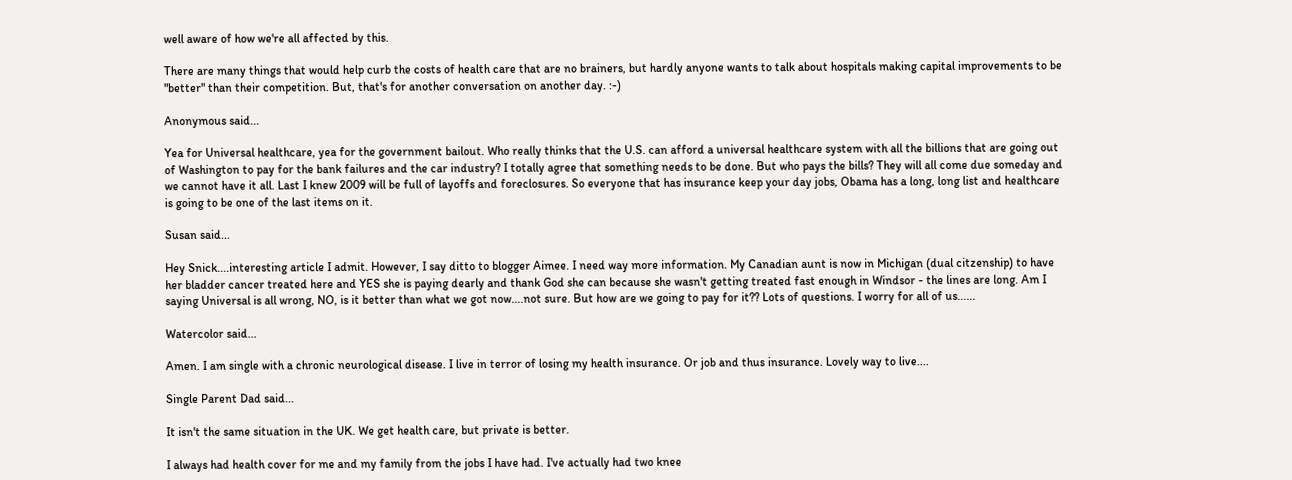well aware of how we're all affected by this.

There are many things that would help curb the costs of health care that are no brainers, but hardly anyone wants to talk about hospitals making capital improvements to be "better" than their competition. But, that's for another conversation on another day. :-)

Anonymous said...

Yea for Universal healthcare, yea for the government bailout. Who really thinks that the U.S. can afford a universal healthcare system with all the billions that are going out of Washington to pay for the bank failures and the car industry? I totally agree that something needs to be done. But who pays the bills? They will all come due someday and we cannot have it all. Last I knew 2009 will be full of layoffs and foreclosures. So everyone that has insurance keep your day jobs, Obama has a long, long list and healthcare is going to be one of the last items on it.

Susan said...

Hey Snick....interesting article I admit. However, I say ditto to blogger Aimee. I need way more information. My Canadian aunt is now in Michigan (dual citzenship) to have her bladder cancer treated here and YES she is paying dearly and thank God she can because she wasn't getting treated fast enough in Windsor - the lines are long. Am I saying Universal is all wrong, NO, is it better than what we got now....not sure. But how are we going to pay for it?? Lots of questions. I worry for all of us......

Watercolor said...

Amen. I am single with a chronic neurological disease. I live in terror of losing my health insurance. Or job and thus insurance. Lovely way to live....

Single Parent Dad said...

It isn't the same situation in the UK. We get health care, but private is better.

I always had health cover for me and my family from the jobs I have had. I've actually had two knee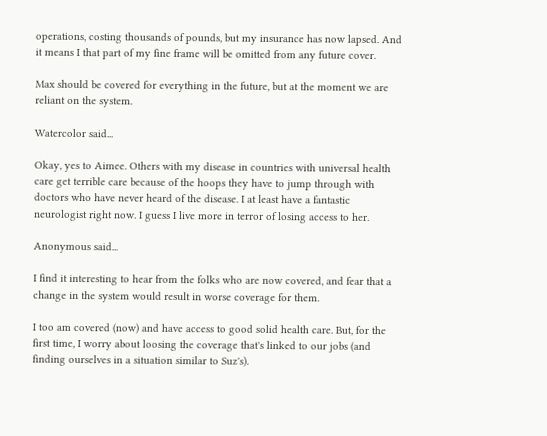operations, costing thousands of pounds, but my insurance has now lapsed. And it means I that part of my fine frame will be omitted from any future cover.

Max should be covered for everything in the future, but at the moment we are reliant on the system.

Watercolor said...

Okay, yes to Aimee. Others with my disease in countries with universal health care get terrible care because of the hoops they have to jump through with doctors who have never heard of the disease. I at least have a fantastic neurologist right now. I guess I live more in terror of losing access to her.

Anonymous said...

I find it interesting to hear from the folks who are now covered, and fear that a change in the system would result in worse coverage for them.

I too am covered (now) and have access to good solid health care. But, for the first time, I worry about loosing the coverage that's linked to our jobs (and finding ourselves in a situation similar to Suz's).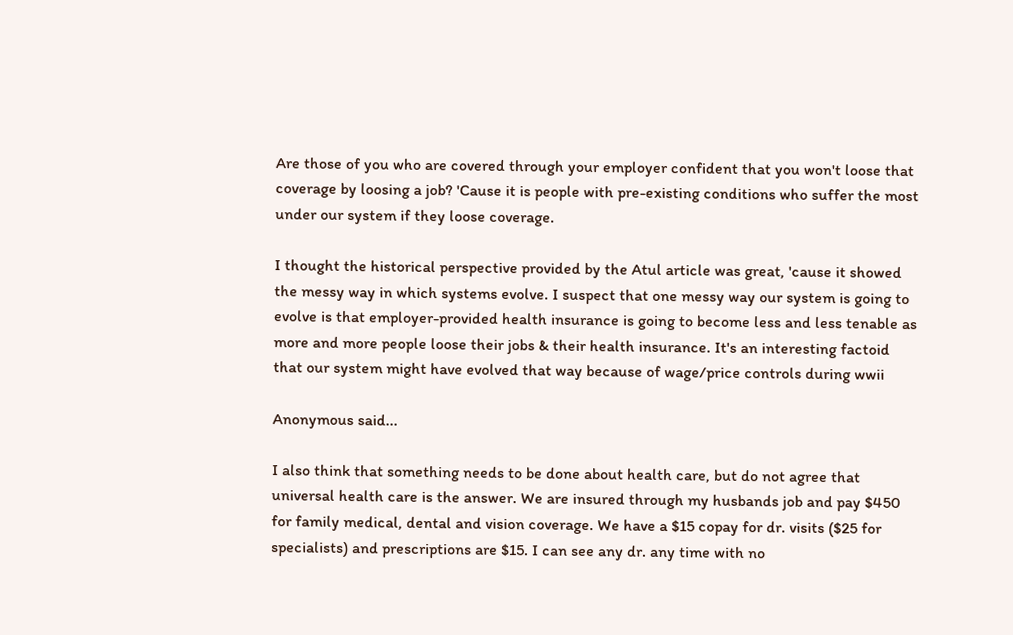Are those of you who are covered through your employer confident that you won't loose that coverage by loosing a job? 'Cause it is people with pre-existing conditions who suffer the most under our system if they loose coverage.

I thought the historical perspective provided by the Atul article was great, 'cause it showed the messy way in which systems evolve. I suspect that one messy way our system is going to evolve is that employer-provided health insurance is going to become less and less tenable as more and more people loose their jobs & their health insurance. It's an interesting factoid that our system might have evolved that way because of wage/price controls during wwii

Anonymous said...

I also think that something needs to be done about health care, but do not agree that universal health care is the answer. We are insured through my husbands job and pay $450 for family medical, dental and vision coverage. We have a $15 copay for dr. visits ($25 for specialists) and prescriptions are $15. I can see any dr. any time with no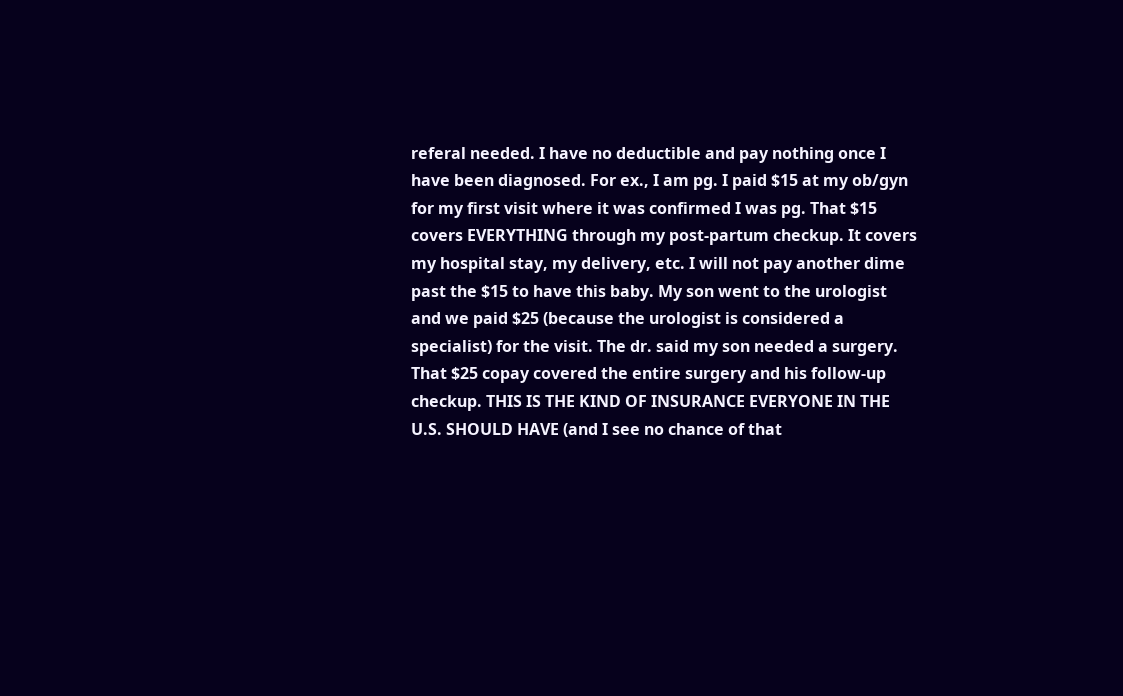referal needed. I have no deductible and pay nothing once I have been diagnosed. For ex., I am pg. I paid $15 at my ob/gyn for my first visit where it was confirmed I was pg. That $15 covers EVERYTHING through my post-partum checkup. It covers my hospital stay, my delivery, etc. I will not pay another dime past the $15 to have this baby. My son went to the urologist and we paid $25 (because the urologist is considered a specialist) for the visit. The dr. said my son needed a surgery. That $25 copay covered the entire surgery and his follow-up checkup. THIS IS THE KIND OF INSURANCE EVERYONE IN THE U.S. SHOULD HAVE (and I see no chance of that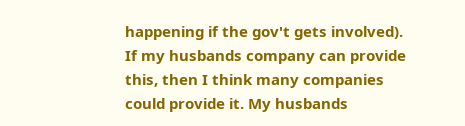happening if the gov't gets involved). If my husbands company can provide this, then I think many companies could provide it. My husbands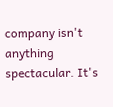company isn't anything spectacular. It's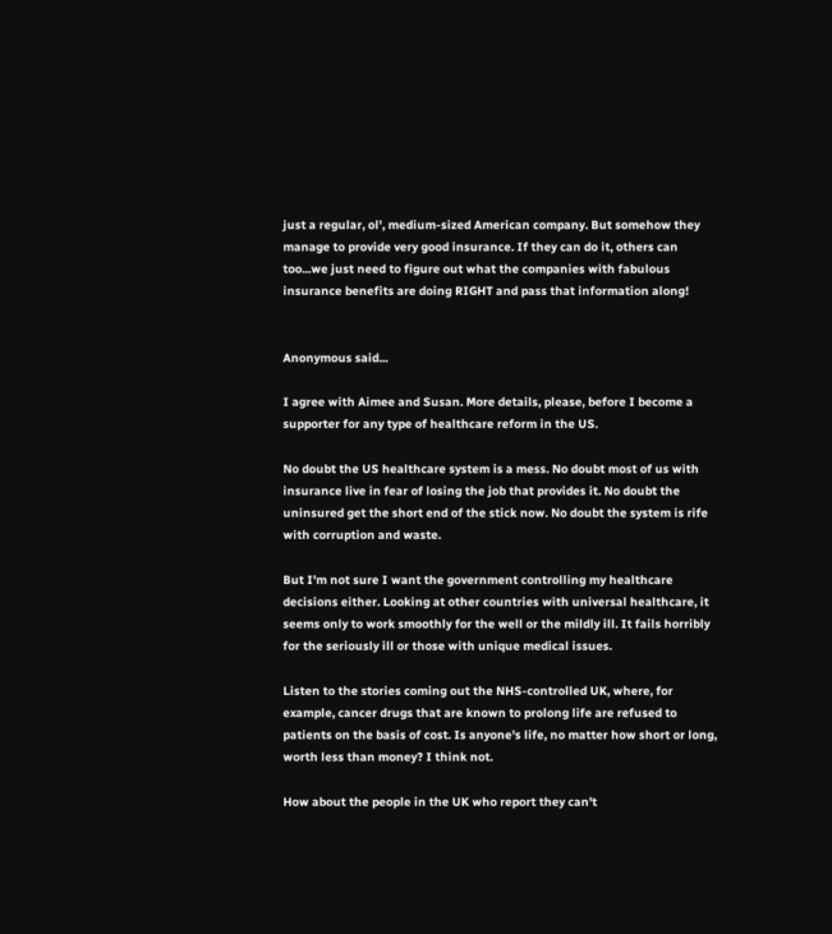just a regular, ol', medium-sized American company. But somehow they manage to provide very good insurance. If they can do it, others can too...we just need to figure out what the companies with fabulous insurance benefits are doing RIGHT and pass that information along!


Anonymous said...

I agree with Aimee and Susan. More details, please, before I become a supporter for any type of healthcare reform in the US.

No doubt the US healthcare system is a mess. No doubt most of us with insurance live in fear of losing the job that provides it. No doubt the uninsured get the short end of the stick now. No doubt the system is rife with corruption and waste.

But I'm not sure I want the government controlling my healthcare decisions either. Looking at other countries with universal healthcare, it seems only to work smoothly for the well or the mildly ill. It fails horribly for the seriously ill or those with unique medical issues.

Listen to the stories coming out the NHS-controlled UK, where, for example, cancer drugs that are known to prolong life are refused to patients on the basis of cost. Is anyone's life, no matter how short or long, worth less than money? I think not.

How about the people in the UK who report they can't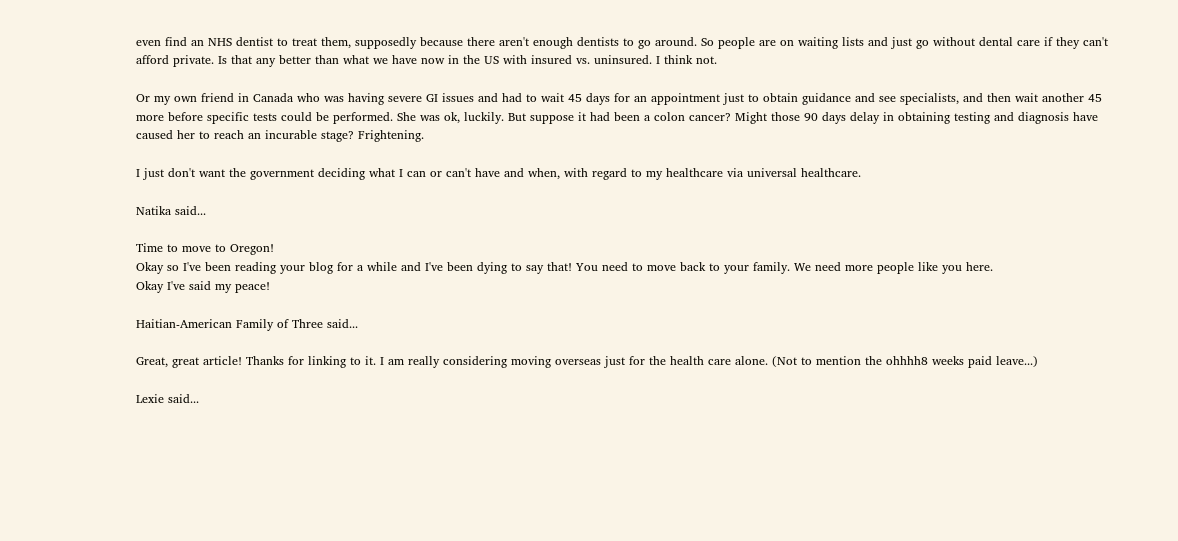even find an NHS dentist to treat them, supposedly because there aren't enough dentists to go around. So people are on waiting lists and just go without dental care if they can't afford private. Is that any better than what we have now in the US with insured vs. uninsured. I think not.

Or my own friend in Canada who was having severe GI issues and had to wait 45 days for an appointment just to obtain guidance and see specialists, and then wait another 45 more before specific tests could be performed. She was ok, luckily. But suppose it had been a colon cancer? Might those 90 days delay in obtaining testing and diagnosis have caused her to reach an incurable stage? Frightening.

I just don't want the government deciding what I can or can't have and when, with regard to my healthcare via universal healthcare.

Natika said...

Time to move to Oregon!
Okay so I've been reading your blog for a while and I've been dying to say that! You need to move back to your family. We need more people like you here.
Okay I've said my peace!

Haitian-American Family of Three said...

Great, great article! Thanks for linking to it. I am really considering moving overseas just for the health care alone. (Not to mention the ohhhh8 weeks paid leave...)

Lexie said...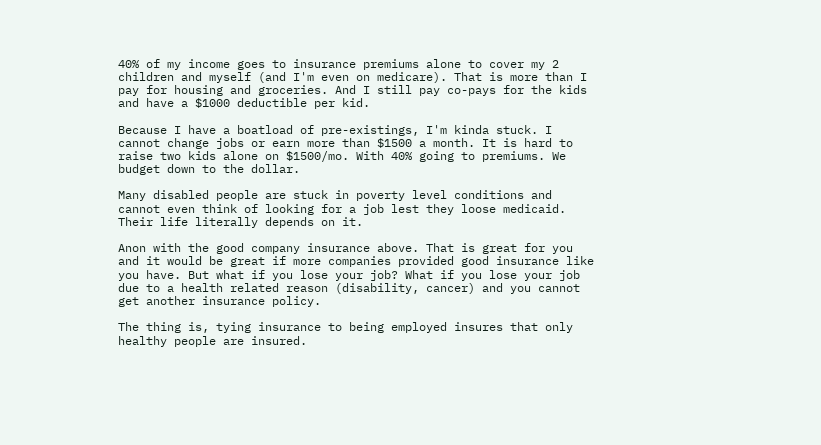40% of my income goes to insurance premiums alone to cover my 2 children and myself (and I'm even on medicare). That is more than I pay for housing and groceries. And I still pay co-pays for the kids and have a $1000 deductible per kid.

Because I have a boatload of pre-existings, I'm kinda stuck. I cannot change jobs or earn more than $1500 a month. It is hard to raise two kids alone on $1500/mo. With 40% going to premiums. We budget down to the dollar.

Many disabled people are stuck in poverty level conditions and cannot even think of looking for a job lest they loose medicaid. Their life literally depends on it.

Anon with the good company insurance above. That is great for you and it would be great if more companies provided good insurance like you have. But what if you lose your job? What if you lose your job due to a health related reason (disability, cancer) and you cannot get another insurance policy.

The thing is, tying insurance to being employed insures that only healthy people are insured.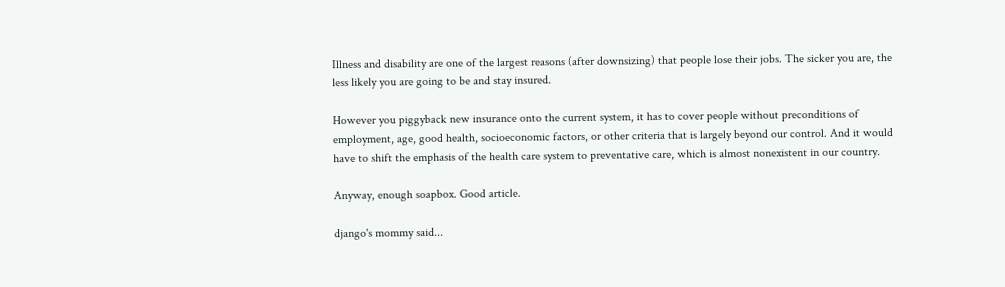Illness and disability are one of the largest reasons (after downsizing) that people lose their jobs. The sicker you are, the less likely you are going to be and stay insured.

However you piggyback new insurance onto the current system, it has to cover people without preconditions of employment, age, good health, socioeconomic factors, or other criteria that is largely beyond our control. And it would have to shift the emphasis of the health care system to preventative care, which is almost nonexistent in our country.

Anyway, enough soapbox. Good article.

django's mommy said...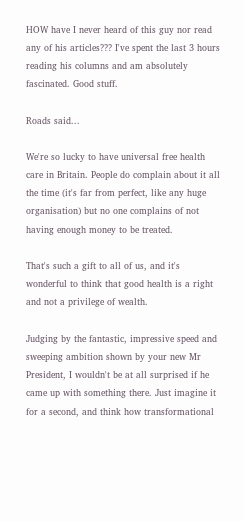HOW have I never heard of this guy nor read any of his articles??? I've spent the last 3 hours reading his columns and am absolutely fascinated. Good stuff.

Roads said...

We're so lucky to have universal free health care in Britain. People do complain about it all the time (it's far from perfect, like any huge organisation) but no one complains of not having enough money to be treated.

That's such a gift to all of us, and it's wonderful to think that good health is a right and not a privilege of wealth.

Judging by the fantastic, impressive speed and sweeping ambition shown by your new Mr President, I wouldn't be at all surprised if he came up with something there. Just imagine it for a second, and think how transformational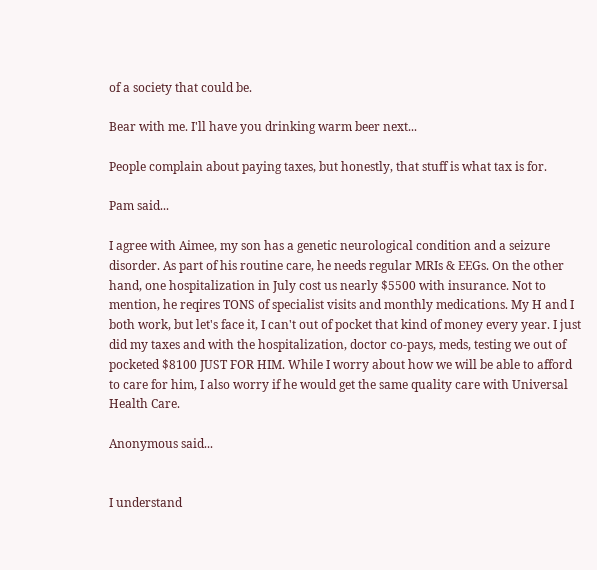of a society that could be.

Bear with me. I'll have you drinking warm beer next...

People complain about paying taxes, but honestly, that stuff is what tax is for.

Pam said...

I agree with Aimee, my son has a genetic neurological condition and a seizure disorder. As part of his routine care, he needs regular MRIs & EEGs. On the other hand, one hospitalization in July cost us nearly $5500 with insurance. Not to mention, he reqires TONS of specialist visits and monthly medications. My H and I both work, but let's face it, I can't out of pocket that kind of money every year. I just did my taxes and with the hospitalization, doctor co-pays, meds, testing we out of pocketed $8100 JUST FOR HIM. While I worry about how we will be able to afford to care for him, I also worry if he would get the same quality care with Universal Health Care.

Anonymous said...


I understand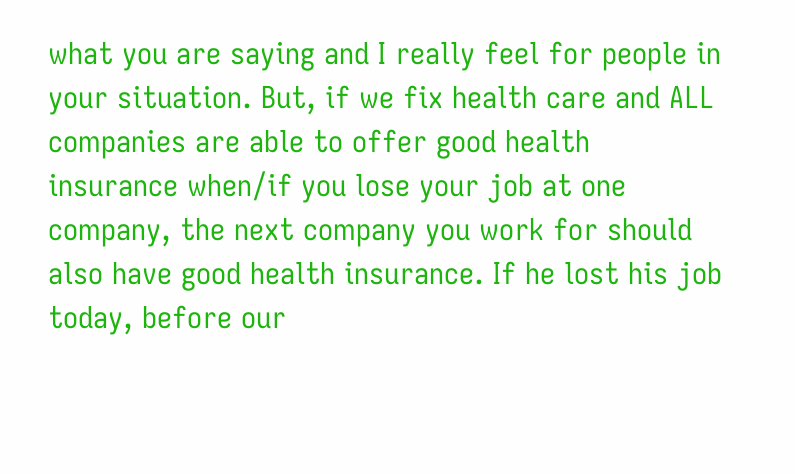what you are saying and I really feel for people in your situation. But, if we fix health care and ALL companies are able to offer good health insurance when/if you lose your job at one company, the next company you work for should also have good health insurance. If he lost his job today, before our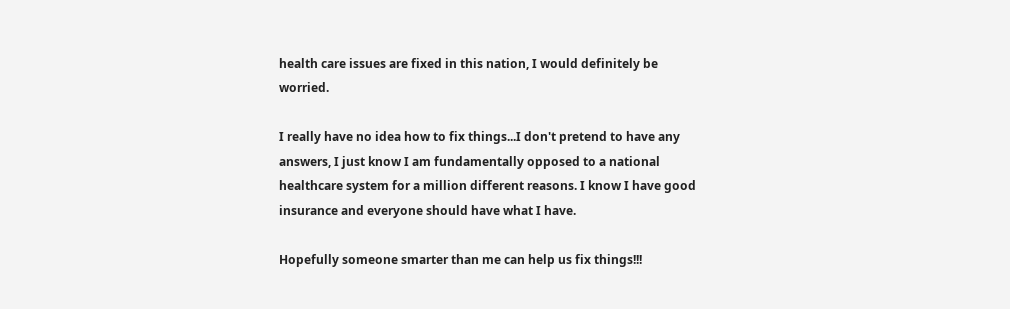health care issues are fixed in this nation, I would definitely be worried.

I really have no idea how to fix things...I don't pretend to have any answers, I just know I am fundamentally opposed to a national healthcare system for a million different reasons. I know I have good insurance and everyone should have what I have.

Hopefully someone smarter than me can help us fix things!!!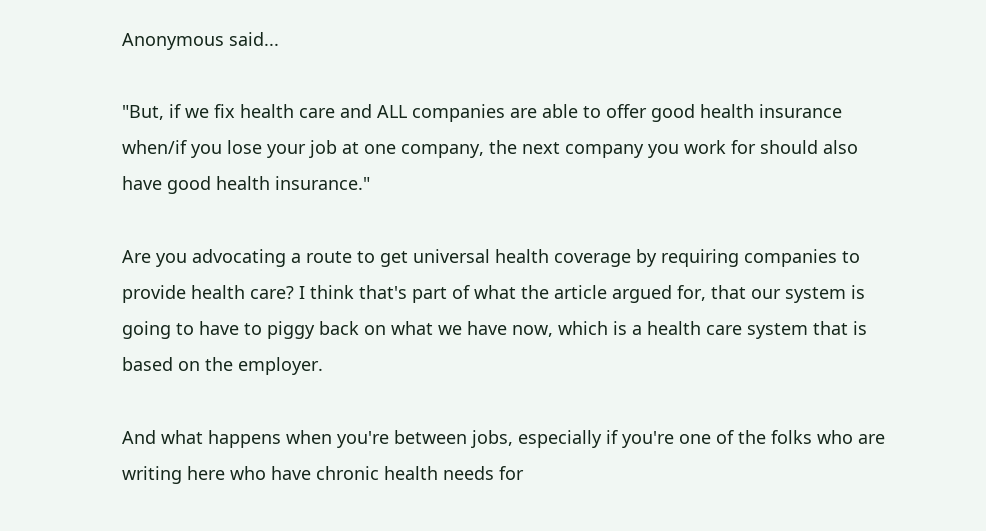Anonymous said...

"But, if we fix health care and ALL companies are able to offer good health insurance when/if you lose your job at one company, the next company you work for should also have good health insurance."

Are you advocating a route to get universal health coverage by requiring companies to provide health care? I think that's part of what the article argued for, that our system is going to have to piggy back on what we have now, which is a health care system that is based on the employer.

And what happens when you're between jobs, especially if you're one of the folks who are writing here who have chronic health needs for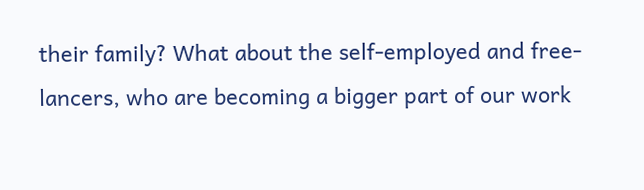their family? What about the self-employed and free-lancers, who are becoming a bigger part of our work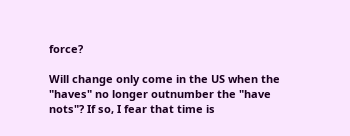force?

Will change only come in the US when the "haves" no longer outnumber the "have nots"? If so, I fear that time is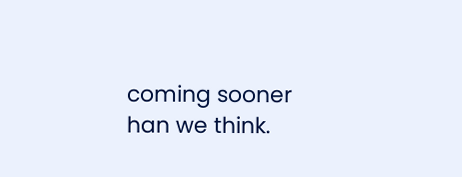coming sooner han we think.